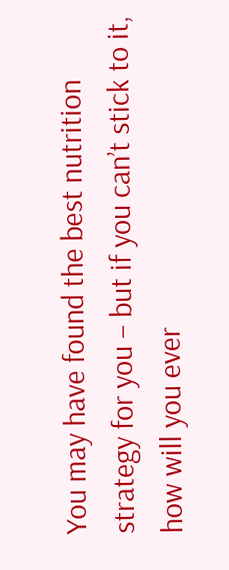You may have found the best nutrition strategy for you – but if you can’t stick to it, how will you ever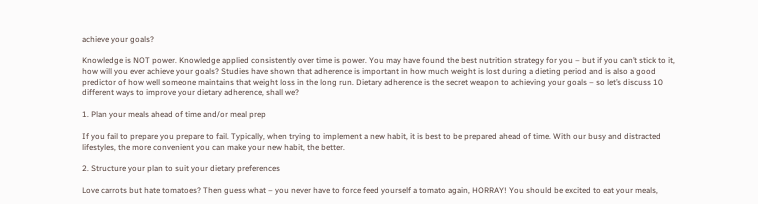achieve your goals?

Knowledge is NOT power. Knowledge applied consistently over time is power. You may have found the best nutrition strategy for you – but if you can’t stick to it, how will you ever achieve your goals? Studies have shown that adherence is important in how much weight is lost during a dieting period and is also a good predictor of how well someone maintains that weight loss in the long run. Dietary adherence is the secret weapon to achieving your goals – so let’s discuss 10 different ways to improve your dietary adherence, shall we?

1. Plan your meals ahead of time and/or meal prep

If you fail to prepare you prepare to fail. Typically, when trying to implement a new habit, it is best to be prepared ahead of time. With our busy and distracted lifestyles, the more convenient you can make your new habit, the better.

2. Structure your plan to suit your dietary preferences

Love carrots but hate tomatoes? Then guess what – you never have to force feed yourself a tomato again, HORRAY! You should be excited to eat your meals,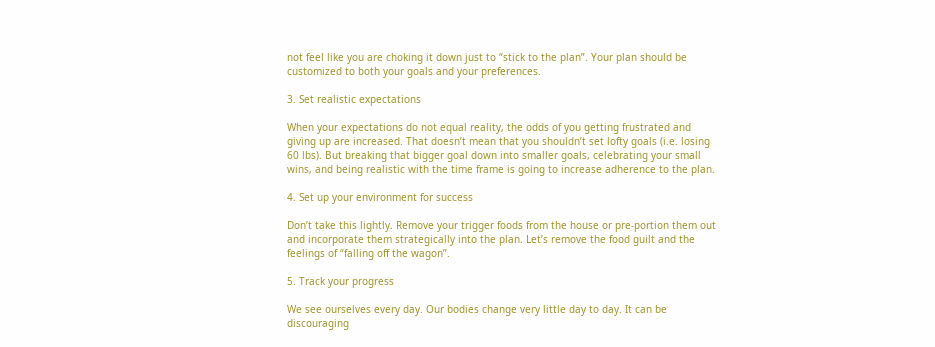not feel like you are choking it down just to “stick to the plan”. Your plan should be customized to both your goals and your preferences.

3. Set realistic expectations

When your expectations do not equal reality, the odds of you getting frustrated and giving up are increased. That doesn’t mean that you shouldn’t set lofty goals (i.e. losing 60 lbs). But breaking that bigger goal down into smaller goals, celebrating your small wins, and being realistic with the time frame is going to increase adherence to the plan.

4. Set up your environment for success

Don’t take this lightly. Remove your trigger foods from the house or pre-portion them out and incorporate them strategically into the plan. Let’s remove the food guilt and the feelings of “falling off the wagon”.

5. Track your progress

We see ourselves every day. Our bodies change very little day to day. It can be discouraging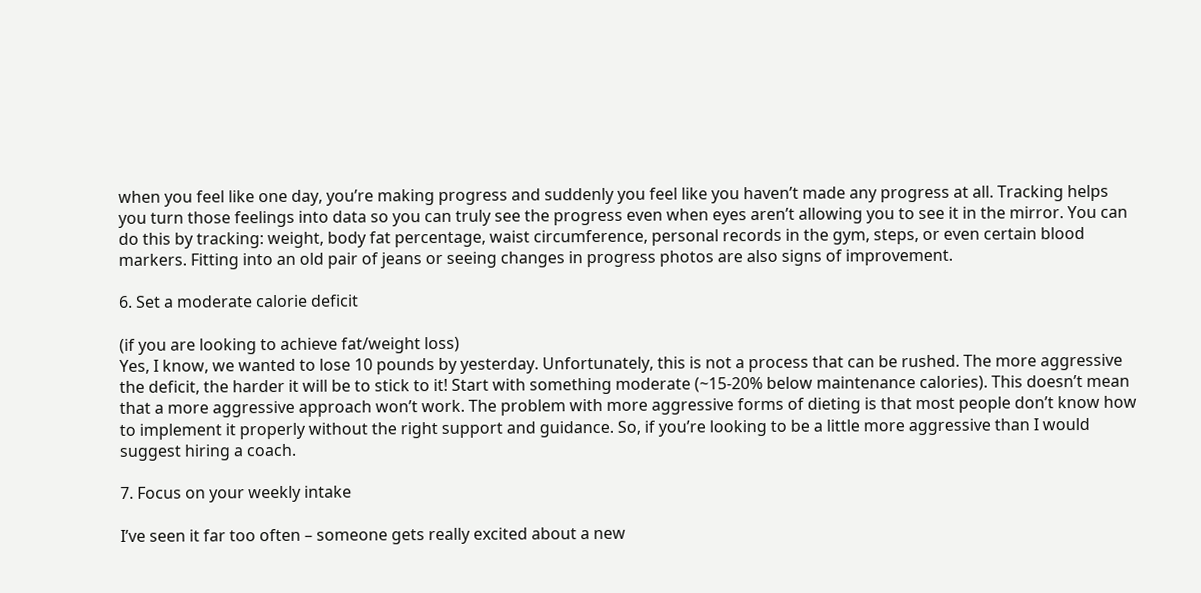when you feel like one day, you’re making progress and suddenly you feel like you haven’t made any progress at all. Tracking helps you turn those feelings into data so you can truly see the progress even when eyes aren’t allowing you to see it in the mirror. You can do this by tracking: weight, body fat percentage, waist circumference, personal records in the gym, steps, or even certain blood markers. Fitting into an old pair of jeans or seeing changes in progress photos are also signs of improvement.

6. Set a moderate calorie deficit

(if you are looking to achieve fat/weight loss)
Yes, I know, we wanted to lose 10 pounds by yesterday. Unfortunately, this is not a process that can be rushed. The more aggressive the deficit, the harder it will be to stick to it! Start with something moderate (~15-20% below maintenance calories). This doesn’t mean that a more aggressive approach won’t work. The problem with more aggressive forms of dieting is that most people don’t know how to implement it properly without the right support and guidance. So, if you’re looking to be a little more aggressive than I would suggest hiring a coach.

7. Focus on your weekly intake

I’ve seen it far too often – someone gets really excited about a new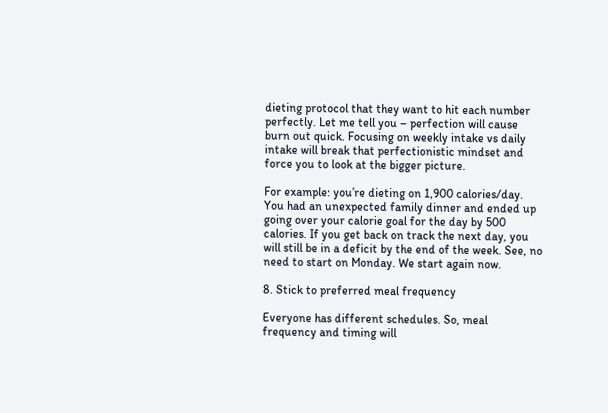dieting protocol that they want to hit each number perfectly. Let me tell you – perfection will cause burn out quick. Focusing on weekly intake vs daily intake will break that perfectionistic mindset and force you to look at the bigger picture.

For example: you’re dieting on 1,900 calories/day. You had an unexpected family dinner and ended up going over your calorie goal for the day by 500 calories. If you get back on track the next day, you will still be in a deficit by the end of the week. See, no need to start on Monday. We start again now.

8. Stick to preferred meal frequency

Everyone has different schedules. So, meal frequency and timing will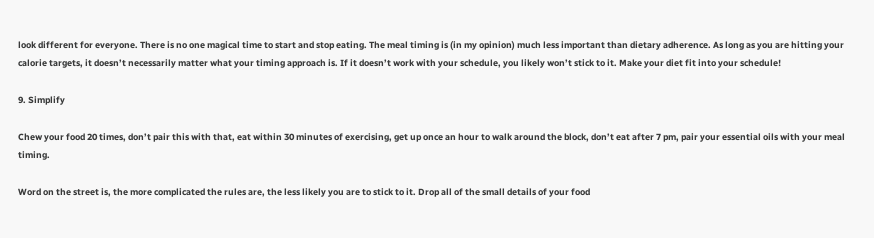look different for everyone. There is no one magical time to start and stop eating. The meal timing is (in my opinion) much less important than dietary adherence. As long as you are hitting your calorie targets, it doesn’t necessarily matter what your timing approach is. If it doesn’t work with your schedule, you likely won’t stick to it. Make your diet fit into your schedule!

9. Simplify

Chew your food 20 times, don’t pair this with that, eat within 30 minutes of exercising, get up once an hour to walk around the block, don’t eat after 7 pm, pair your essential oils with your meal timing.

Word on the street is, the more complicated the rules are, the less likely you are to stick to it. Drop all of the small details of your food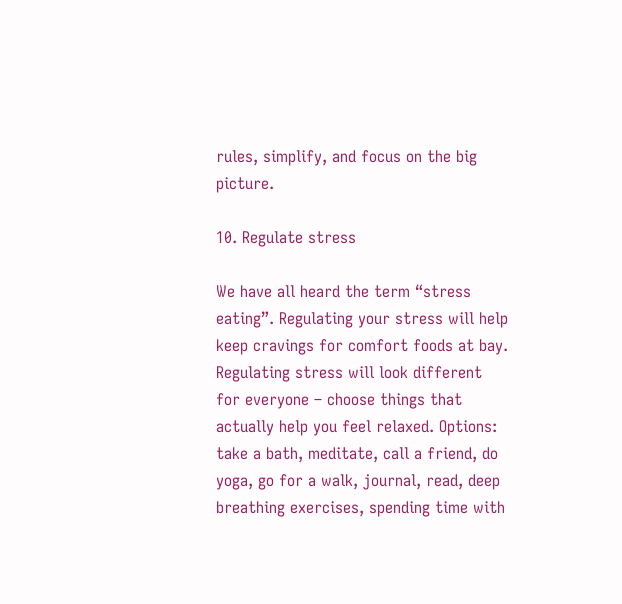rules, simplify, and focus on the big picture.

10. Regulate stress

We have all heard the term “stress eating”. Regulating your stress will help keep cravings for comfort foods at bay. Regulating stress will look different for everyone – choose things that actually help you feel relaxed. Options: take a bath, meditate, call a friend, do yoga, go for a walk, journal, read, deep breathing exercises, spending time with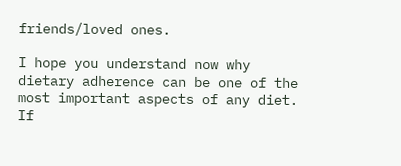friends/loved ones.

I hope you understand now why dietary adherence can be one of the most important aspects of any diet. If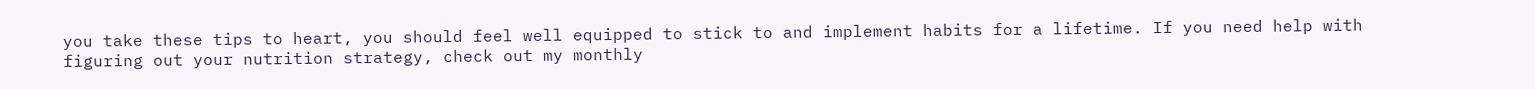you take these tips to heart, you should feel well equipped to stick to and implement habits for a lifetime. If you need help with figuring out your nutrition strategy, check out my monthly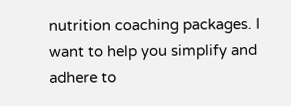nutrition coaching packages. I want to help you simplify and adhere to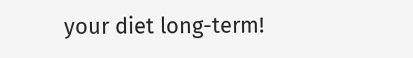your diet long-term!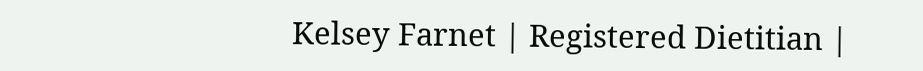Kelsey Farnet | Registered Dietitian |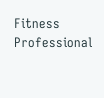Fitness Professional